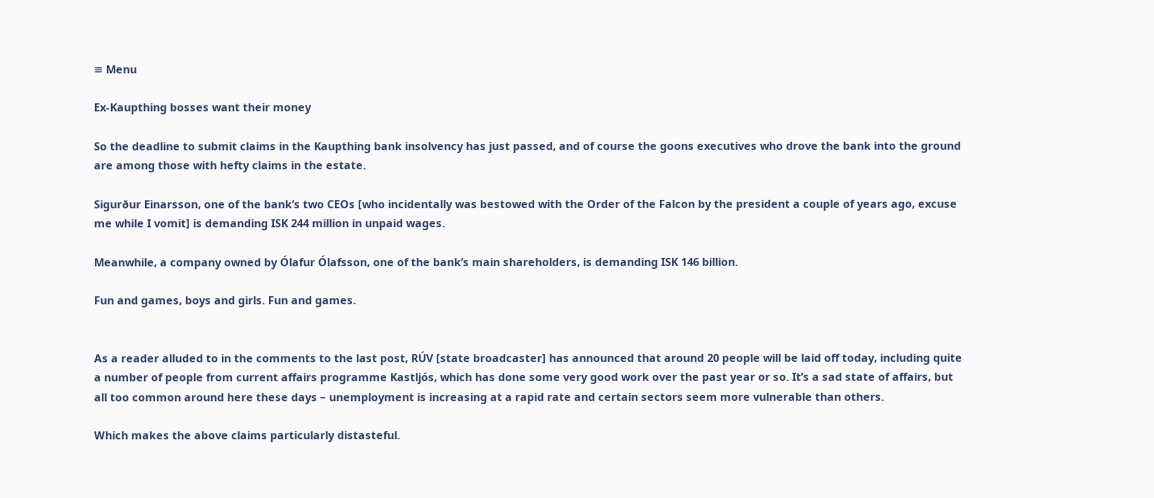≡ Menu

Ex-Kaupthing bosses want their money

So the deadline to submit claims in the Kaupthing bank insolvency has just passed, and of course the goons executives who drove the bank into the ground are among those with hefty claims in the estate.

Sigurður Einarsson, one of the bank’s two CEOs [who incidentally was bestowed with the Order of the Falcon by the president a couple of years ago, excuse me while I vomit] is demanding ISK 244 million in unpaid wages.

Meanwhile, a company owned by Ólafur Ólafsson, one of the bank’s main shareholders, is demanding ISK 146 billion.

Fun and games, boys and girls. Fun and games.


As a reader alluded to in the comments to the last post, RÚV [state broadcaster] has announced that around 20 people will be laid off today, including quite a number of people from current affairs programme Kastljós, which has done some very good work over the past year or so. It’s a sad state of affairs, but all too common around here these days – unemployment is increasing at a rapid rate and certain sectors seem more vulnerable than others.

Which makes the above claims particularly distasteful.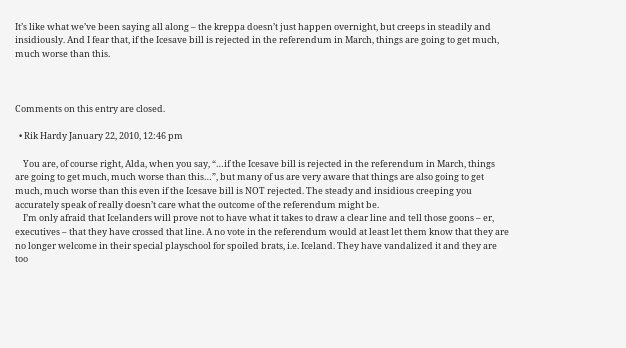It’s like what we’ve been saying all along – the kreppa doesn’t just happen overnight, but creeps in steadily and insidiously. And I fear that, if the Icesave bill is rejected in the referendum in March, things are going to get much, much worse than this.



Comments on this entry are closed.

  • Rik Hardy January 22, 2010, 12:46 pm

    You are, of course right, Alda, when you say, “…if the Icesave bill is rejected in the referendum in March, things are going to get much, much worse than this…”, but many of us are very aware that things are also going to get much, much worse than this even if the Icesave bill is NOT rejected. The steady and insidious creeping you accurately speak of really doesn’t care what the outcome of the referendum might be.
    I’m only afraid that Icelanders will prove not to have what it takes to draw a clear line and tell those goons – er, executives – that they have crossed that line. A no vote in the referendum would at least let them know that they are no longer welcome in their special playschool for spoiled brats, i.e. Iceland. They have vandalized it and they are too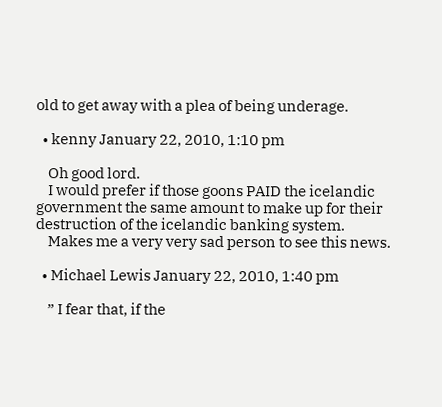old to get away with a plea of being underage.

  • kenny January 22, 2010, 1:10 pm

    Oh good lord.
    I would prefer if those goons PAID the icelandic government the same amount to make up for their destruction of the icelandic banking system.
    Makes me a very very sad person to see this news.

  • Michael Lewis January 22, 2010, 1:40 pm

    ” I fear that, if the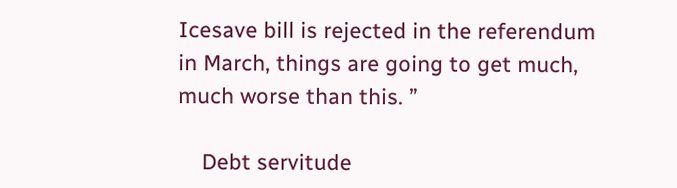Icesave bill is rejected in the referendum in March, things are going to get much, much worse than this. ”

    Debt servitude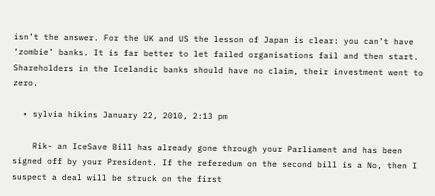isn’t the answer. For the UK and US the lesson of Japan is clear: you can’t have ‘zombie’ banks. It is far better to let failed organisations fail and then start. Shareholders in the Icelandic banks should have no claim, their investment went to zero.

  • sylvia hikins January 22, 2010, 2:13 pm

    Rik- an IceSave Bill has already gone through your Parliament and has been signed off by your President. If the referedum on the second bill is a No, then I suspect a deal will be struck on the first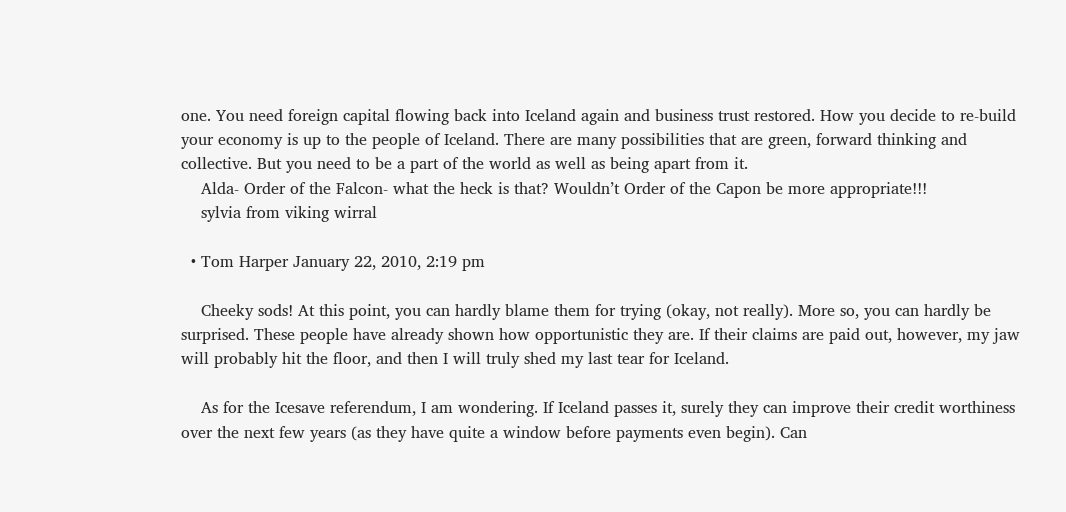one. You need foreign capital flowing back into Iceland again and business trust restored. How you decide to re-build your economy is up to the people of Iceland. There are many possibilities that are green, forward thinking and collective. But you need to be a part of the world as well as being apart from it.
    Alda- Order of the Falcon- what the heck is that? Wouldn’t Order of the Capon be more appropriate!!!
    sylvia from viking wirral

  • Tom Harper January 22, 2010, 2:19 pm

    Cheeky sods! At this point, you can hardly blame them for trying (okay, not really). More so, you can hardly be surprised. These people have already shown how opportunistic they are. If their claims are paid out, however, my jaw will probably hit the floor, and then I will truly shed my last tear for Iceland.

    As for the Icesave referendum, I am wondering. If Iceland passes it, surely they can improve their credit worthiness over the next few years (as they have quite a window before payments even begin). Can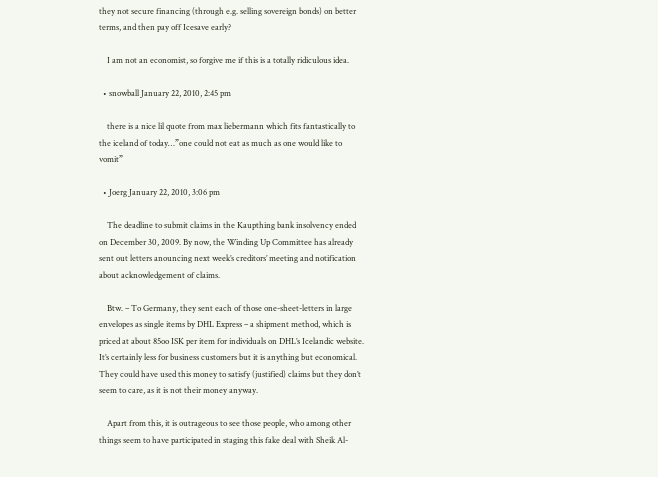they not secure financing (through e.g. selling sovereign bonds) on better terms, and then pay off Icesave early?

    I am not an economist, so forgive me if this is a totally ridiculous idea.

  • snowball January 22, 2010, 2:45 pm

    there is a nice lil quote from max liebermann which fits fantastically to the iceland of today…”one could not eat as much as one would like to vomit”

  • Joerg January 22, 2010, 3:06 pm

    The deadline to submit claims in the Kaupthing bank insolvency ended on December 30, 2009. By now, the Winding Up Committee has already sent out letters anouncing next week’s creditors’ meeting and notification about acknowledgement of claims.

    Btw. – To Germany, they sent each of those one-sheet-letters in large envelopes as single items by DHL Express – a shipment method, which is priced at about 85oo ISK per item for individuals on DHL’s Icelandic website. It’s certainly less for business customers but it is anything but economical. They could have used this money to satisfy (justified) claims but they don’t seem to care, as it is not their money anyway.

    Apart from this, it is outrageous to see those people, who among other things seem to have participated in staging this fake deal with Sheik Al-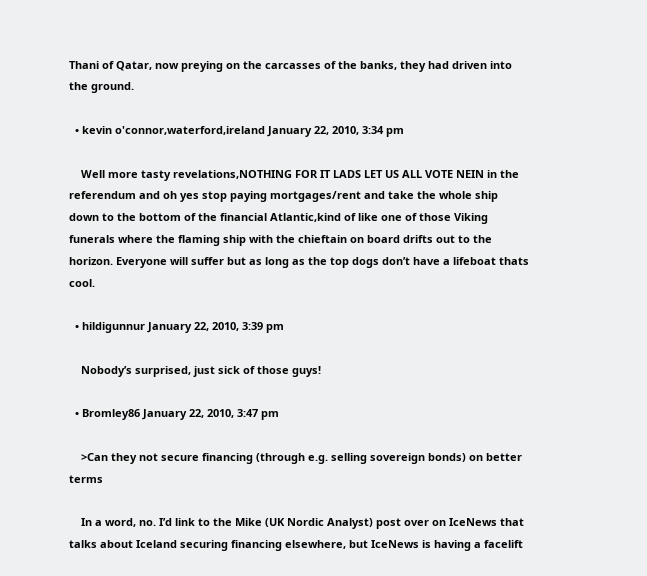Thani of Qatar, now preying on the carcasses of the banks, they had driven into the ground.

  • kevin o'connor,waterford,ireland January 22, 2010, 3:34 pm

    Well more tasty revelations,NOTHING FOR IT LADS LET US ALL VOTE NEIN in the referendum and oh yes stop paying mortgages/rent and take the whole ship down to the bottom of the financial Atlantic,kind of like one of those Viking funerals where the flaming ship with the chieftain on board drifts out to the horizon. Everyone will suffer but as long as the top dogs don’t have a lifeboat thats cool.

  • hildigunnur January 22, 2010, 3:39 pm

    Nobody’s surprised, just sick of those guys!

  • Bromley86 January 22, 2010, 3:47 pm

    >Can they not secure financing (through e.g. selling sovereign bonds) on better terms

    In a word, no. I’d link to the Mike (UK Nordic Analyst) post over on IceNews that talks about Iceland securing financing elsewhere, but IceNews is having a facelift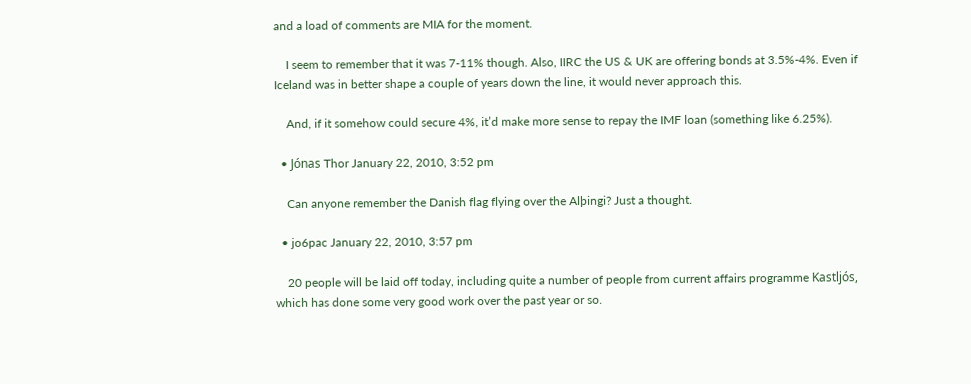and a load of comments are MIA for the moment.

    I seem to remember that it was 7-11% though. Also, IIRC the US & UK are offering bonds at 3.5%-4%. Even if Iceland was in better shape a couple of years down the line, it would never approach this.

    And, if it somehow could secure 4%, it’d make more sense to repay the IMF loan (something like 6.25%).

  • Jónas Thor January 22, 2010, 3:52 pm

    Can anyone remember the Danish flag flying over the Alþingi? Just a thought.

  • jo6pac January 22, 2010, 3:57 pm

    20 people will be laid off today, including quite a number of people from current affairs programme Kastljós, which has done some very good work over the past year or so.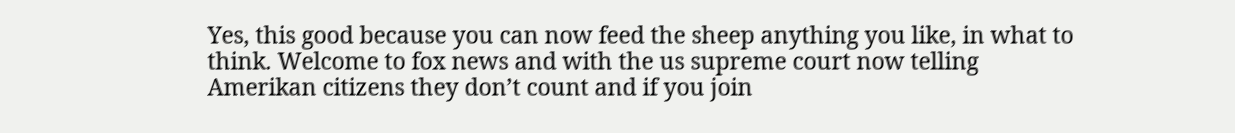Yes, this good because you can now feed the sheep anything you like, in what to think. Welcome to fox news and with the us supreme court now telling Amerikan citizens they don’t count and if you join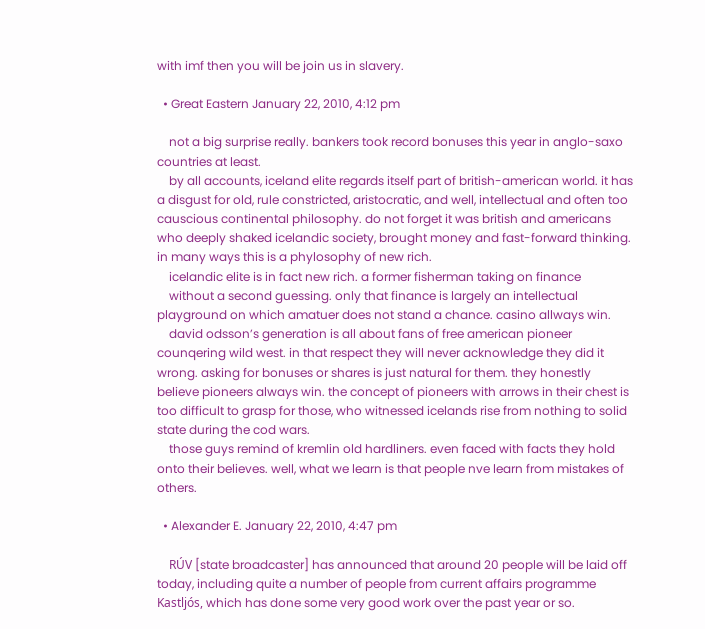with imf then you will be join us in slavery.

  • Great Eastern January 22, 2010, 4:12 pm

    not a big surprise really. bankers took record bonuses this year in anglo-saxo countries at least.
    by all accounts, iceland elite regards itself part of british-american world. it has a disgust for old, rule constricted, aristocratic, and well, intellectual and often too causcious continental philosophy. do not forget it was british and americans who deeply shaked icelandic society, brought money and fast-forward thinking. in many ways this is a phylosophy of new rich.
    icelandic elite is in fact new rich. a former fisherman taking on finance
    without a second guessing. only that finance is largely an intellectual playground on which amatuer does not stand a chance. casino allways win.
    david odsson’s generation is all about fans of free american pioneer counqering wild west. in that respect they will never acknowledge they did it wrong. asking for bonuses or shares is just natural for them. they honestly believe pioneers always win. the concept of pioneers with arrows in their chest is too difficult to grasp for those, who witnessed icelands rise from nothing to solid state during the cod wars.
    those guys remind of kremlin old hardliners. even faced with facts they hold onto their believes. well, what we learn is that people nve learn from mistakes of others.

  • Alexander E. January 22, 2010, 4:47 pm

    RÚV [state broadcaster] has announced that around 20 people will be laid off today, including quite a number of people from current affairs programme Kastljós, which has done some very good work over the past year or so.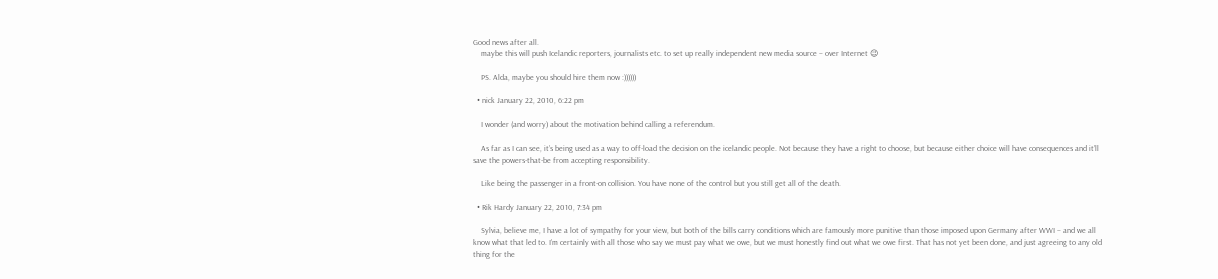Good news after all.
    maybe this will push Icelandic reporters, journalists etc. to set up really independent new media source – over Internet 😉

    PS. Alda, maybe you should hire them now :))))))

  • nick January 22, 2010, 6:22 pm

    I wonder (and worry) about the motivation behind calling a referendum.

    As far as I can see, it’s being used as a way to off-load the decision on the icelandic people. Not because they have a right to choose, but because either choice will have consequences and it’ll save the powers-that-be from accepting responsibility.

    Like being the passenger in a front-on collision. You have none of the control but you still get all of the death.

  • Rik Hardy January 22, 2010, 7:34 pm

    Sylvia, believe me, I have a lot of sympathy for your view, but both of the bills carry conditions which are famously more punitive than those imposed upon Germany after WWI – and we all know what that led to. I’m certainly with all those who say we must pay what we owe, but we must honestly find out what we owe first. That has not yet been done, and just agreeing to any old thing for the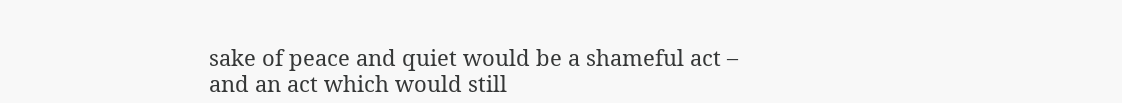sake of peace and quiet would be a shameful act – and an act which would still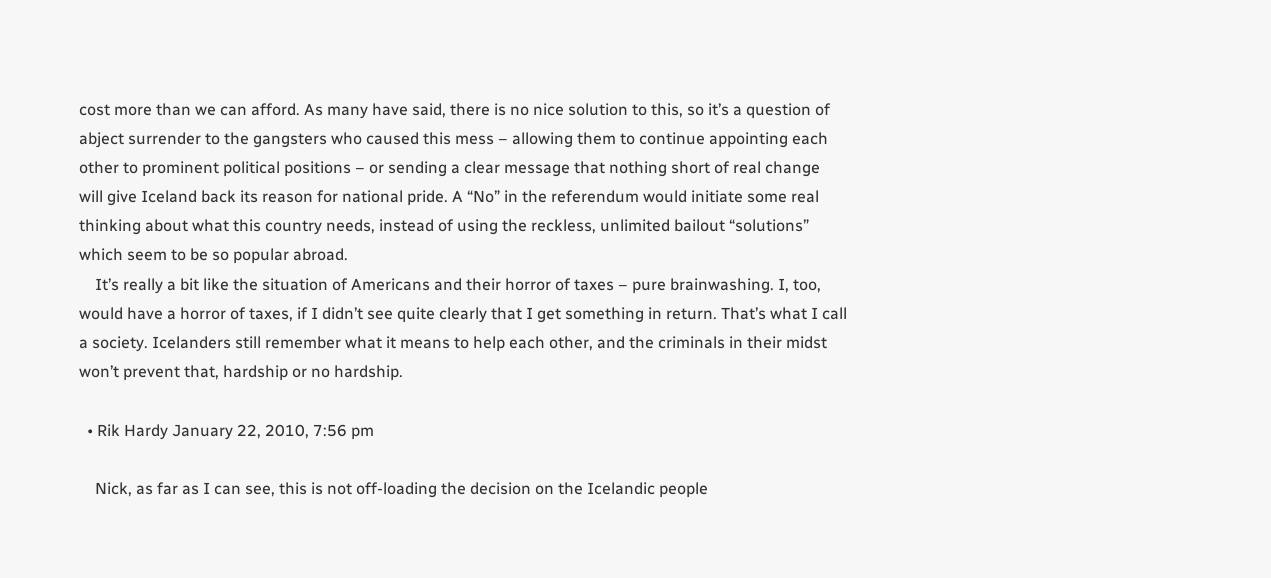cost more than we can afford. As many have said, there is no nice solution to this, so it’s a question of abject surrender to the gangsters who caused this mess – allowing them to continue appointing each other to prominent political positions – or sending a clear message that nothing short of real change will give Iceland back its reason for national pride. A “No” in the referendum would initiate some real thinking about what this country needs, instead of using the reckless, unlimited bailout “solutions” which seem to be so popular abroad.
    It’s really a bit like the situation of Americans and their horror of taxes – pure brainwashing. I, too, would have a horror of taxes, if I didn’t see quite clearly that I get something in return. That’s what I call a society. Icelanders still remember what it means to help each other, and the criminals in their midst won’t prevent that, hardship or no hardship.

  • Rik Hardy January 22, 2010, 7:56 pm

    Nick, as far as I can see, this is not off-loading the decision on the Icelandic people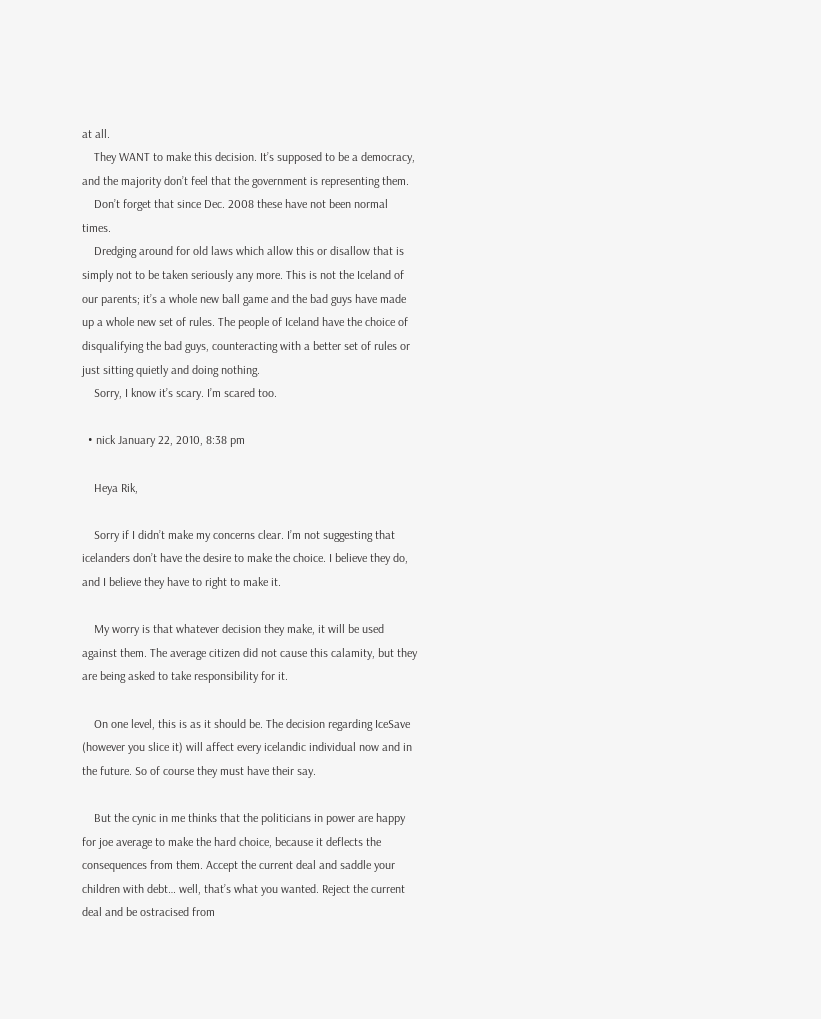at all.
    They WANT to make this decision. It’s supposed to be a democracy, and the majority don’t feel that the government is representing them.
    Don’t forget that since Dec. 2008 these have not been normal times.
    Dredging around for old laws which allow this or disallow that is simply not to be taken seriously any more. This is not the Iceland of our parents; it’s a whole new ball game and the bad guys have made up a whole new set of rules. The people of Iceland have the choice of disqualifying the bad guys, counteracting with a better set of rules or just sitting quietly and doing nothing.
    Sorry, I know it’s scary. I’m scared too.

  • nick January 22, 2010, 8:38 pm

    Heya Rik,

    Sorry if I didn’t make my concerns clear. I’m not suggesting that icelanders don’t have the desire to make the choice. I believe they do, and I believe they have to right to make it.

    My worry is that whatever decision they make, it will be used against them. The average citizen did not cause this calamity, but they are being asked to take responsibility for it.

    On one level, this is as it should be. The decision regarding IceSave (however you slice it) will affect every icelandic individual now and in the future. So of course they must have their say.

    But the cynic in me thinks that the politicians in power are happy for joe average to make the hard choice, because it deflects the consequences from them. Accept the current deal and saddle your children with debt… well, that’s what you wanted. Reject the current deal and be ostracised from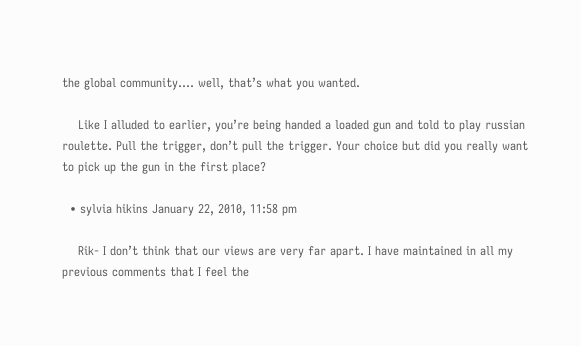the global community…. well, that’s what you wanted.

    Like I alluded to earlier, you’re being handed a loaded gun and told to play russian roulette. Pull the trigger, don’t pull the trigger. Your choice but did you really want to pick up the gun in the first place?

  • sylvia hikins January 22, 2010, 11:58 pm

    Rik- I don’t think that our views are very far apart. I have maintained in all my previous comments that I feel the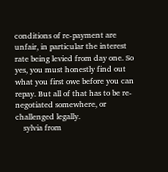conditions of re-payment are unfair, in particular the interest rate being levied from day one. So yes, you must honestly find out what you first owe before you can repay. But all of that has to be re-negotiated somewhere, or challenged legally.
    sylvia from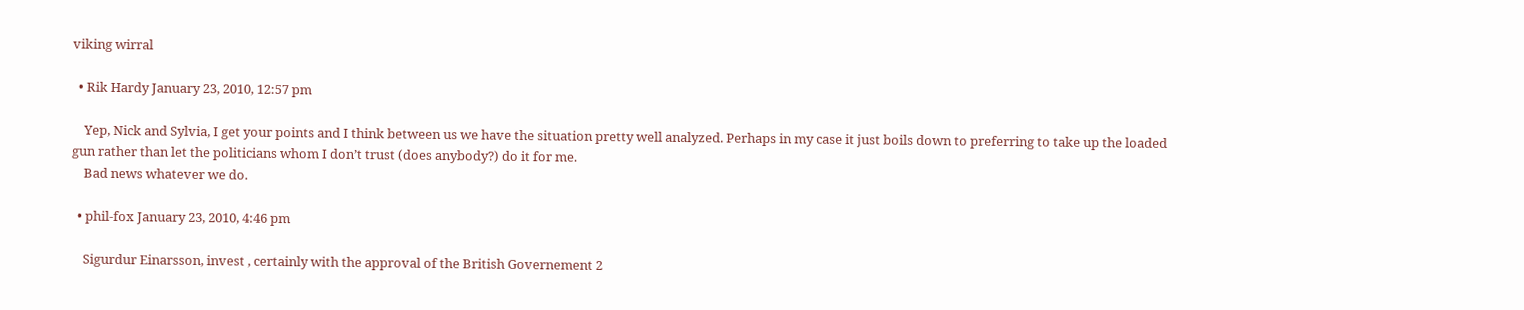viking wirral

  • Rik Hardy January 23, 2010, 12:57 pm

    Yep, Nick and Sylvia, I get your points and I think between us we have the situation pretty well analyzed. Perhaps in my case it just boils down to preferring to take up the loaded gun rather than let the politicians whom I don’t trust (does anybody?) do it for me.
    Bad news whatever we do.

  • phil-fox January 23, 2010, 4:46 pm

    Sigurdur Einarsson, invest , certainly with the approval of the British Governement 2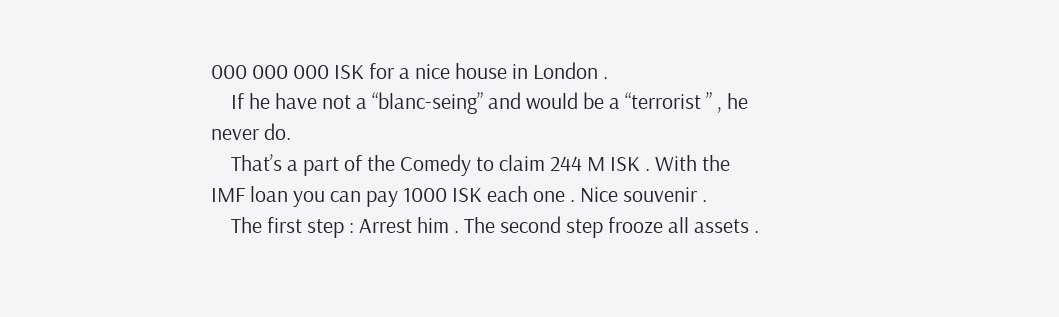000 000 000 ISK for a nice house in London .
    If he have not a “blanc-seing” and would be a “terrorist ” , he never do.
    That’s a part of the Comedy to claim 244 M ISK . With the IMF loan you can pay 1000 ISK each one . Nice souvenir .
    The first step : Arrest him . The second step frooze all assets .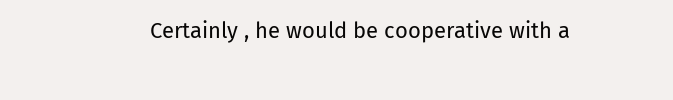Certainly , he would be cooperative with a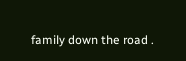family down the road .